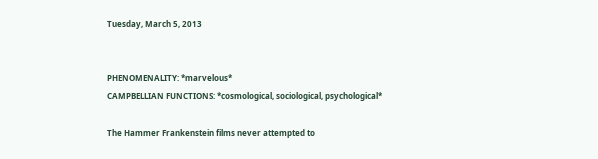Tuesday, March 5, 2013


PHENOMENALITY: *marvelous*
CAMPBELLIAN FUNCTIONS: *cosmological, sociological, psychological*

The Hammer Frankenstein films never attempted to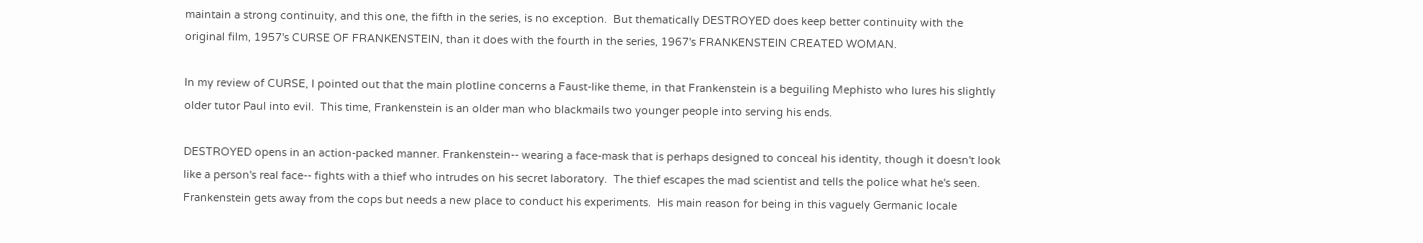maintain a strong continuity, and this one, the fifth in the series, is no exception.  But thematically DESTROYED does keep better continuity with the original film, 1957's CURSE OF FRANKENSTEIN, than it does with the fourth in the series, 1967's FRANKENSTEIN CREATED WOMAN.

In my review of CURSE, I pointed out that the main plotline concerns a Faust-like theme, in that Frankenstein is a beguiling Mephisto who lures his slightly older tutor Paul into evil.  This time, Frankenstein is an older man who blackmails two younger people into serving his ends.

DESTROYED opens in an action-packed manner. Frankenstein-- wearing a face-mask that is perhaps designed to conceal his identity, though it doesn't look like a person's real face-- fights with a thief who intrudes on his secret laboratory.  The thief escapes the mad scientist and tells the police what he's seen.  Frankenstein gets away from the cops but needs a new place to conduct his experiments.  His main reason for being in this vaguely Germanic locale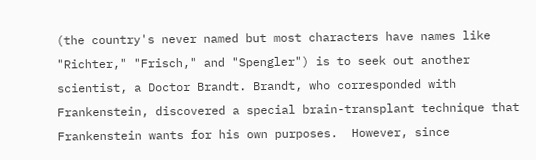(the country's never named but most characters have names like "Richter," "Frisch," and "Spengler") is to seek out another scientist, a Doctor Brandt. Brandt, who corresponded with Frankenstein, discovered a special brain-transplant technique that Frankenstein wants for his own purposes.  However, since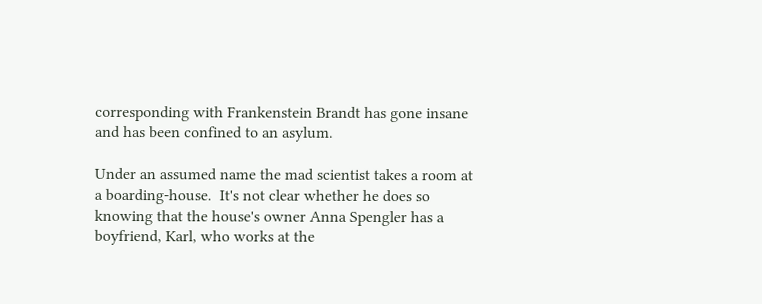corresponding with Frankenstein Brandt has gone insane and has been confined to an asylum.

Under an assumed name the mad scientist takes a room at a boarding-house.  It's not clear whether he does so knowing that the house's owner Anna Spengler has a boyfriend, Karl, who works at the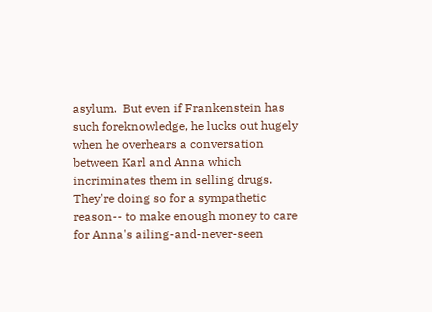asylum.  But even if Frankenstein has such foreknowledge, he lucks out hugely when he overhears a conversation between Karl and Anna which incriminates them in selling drugs.  They're doing so for a sympathetic reason-- to make enough money to care for Anna's ailing-and-never-seen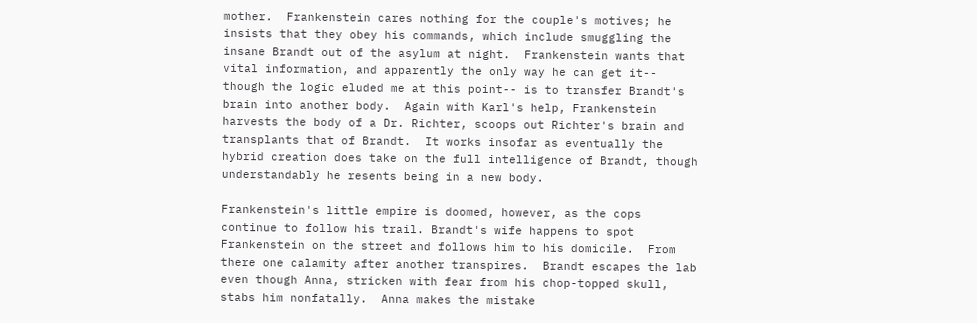mother.  Frankenstein cares nothing for the couple's motives; he insists that they obey his commands, which include smuggling the insane Brandt out of the asylum at night.  Frankenstein wants that vital information, and apparently the only way he can get it-- though the logic eluded me at this point-- is to transfer Brandt's brain into another body.  Again with Karl's help, Frankenstein harvests the body of a Dr. Richter, scoops out Richter's brain and transplants that of Brandt.  It works insofar as eventually the hybrid creation does take on the full intelligence of Brandt, though understandably he resents being in a new body.

Frankenstein's little empire is doomed, however, as the cops continue to follow his trail. Brandt's wife happens to spot Frankenstein on the street and follows him to his domicile.  From there one calamity after another transpires.  Brandt escapes the lab even though Anna, stricken with fear from his chop-topped skull, stabs him nonfatally.  Anna makes the mistake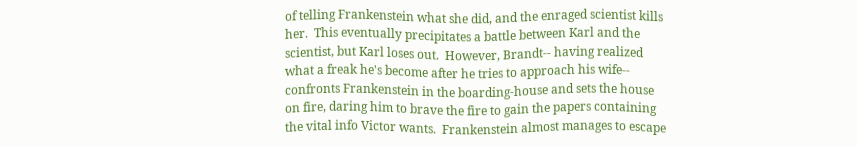of telling Frankenstein what she did, and the enraged scientist kills her.  This eventually precipitates a battle between Karl and the scientist, but Karl loses out.  However, Brandt-- having realized what a freak he's become after he tries to approach his wife-- confronts Frankenstein in the boarding-house and sets the house on fire, daring him to brave the fire to gain the papers containing the vital info Victor wants.  Frankenstein almost manages to escape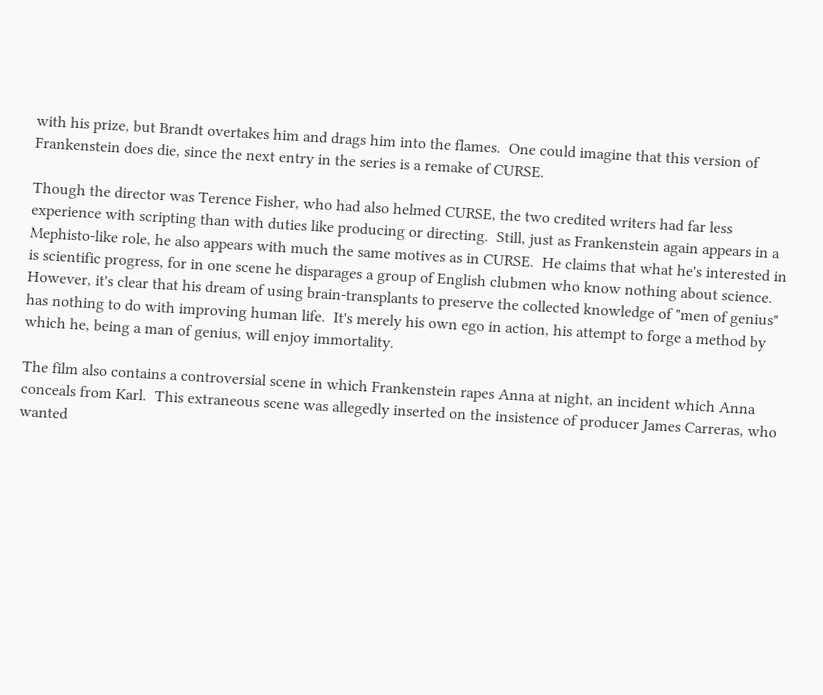with his prize, but Brandt overtakes him and drags him into the flames.  One could imagine that this version of Frankenstein does die, since the next entry in the series is a remake of CURSE.

Though the director was Terence Fisher, who had also helmed CURSE, the two credited writers had far less experience with scripting than with duties like producing or directing.  Still, just as Frankenstein again appears in a Mephisto-like role, he also appears with much the same motives as in CURSE.  He claims that what he's interested in is scientific progress, for in one scene he disparages a group of English clubmen who know nothing about science.  However, it's clear that his dream of using brain-transplants to preserve the collected knowledge of "men of genius" has nothing to do with improving human life.  It's merely his own ego in action, his attempt to forge a method by which he, being a man of genius, will enjoy immortality.

The film also contains a controversial scene in which Frankenstein rapes Anna at night, an incident which Anna conceals from Karl.  This extraneous scene was allegedly inserted on the insistence of producer James Carreras, who wanted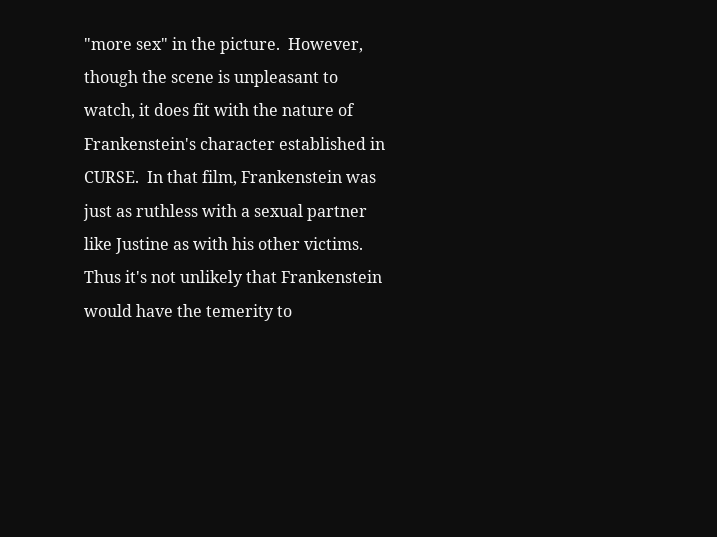"more sex" in the picture.  However, though the scene is unpleasant to watch, it does fit with the nature of Frankenstein's character established in CURSE.  In that film, Frankenstein was just as ruthless with a sexual partner like Justine as with his other victims.  Thus it's not unlikely that Frankenstein would have the temerity to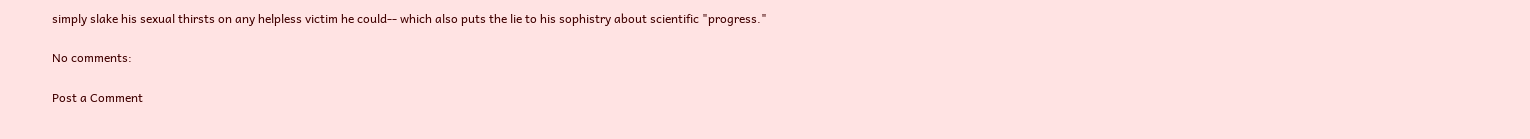simply slake his sexual thirsts on any helpless victim he could-- which also puts the lie to his sophistry about scientific "progress."

No comments:

Post a Comment